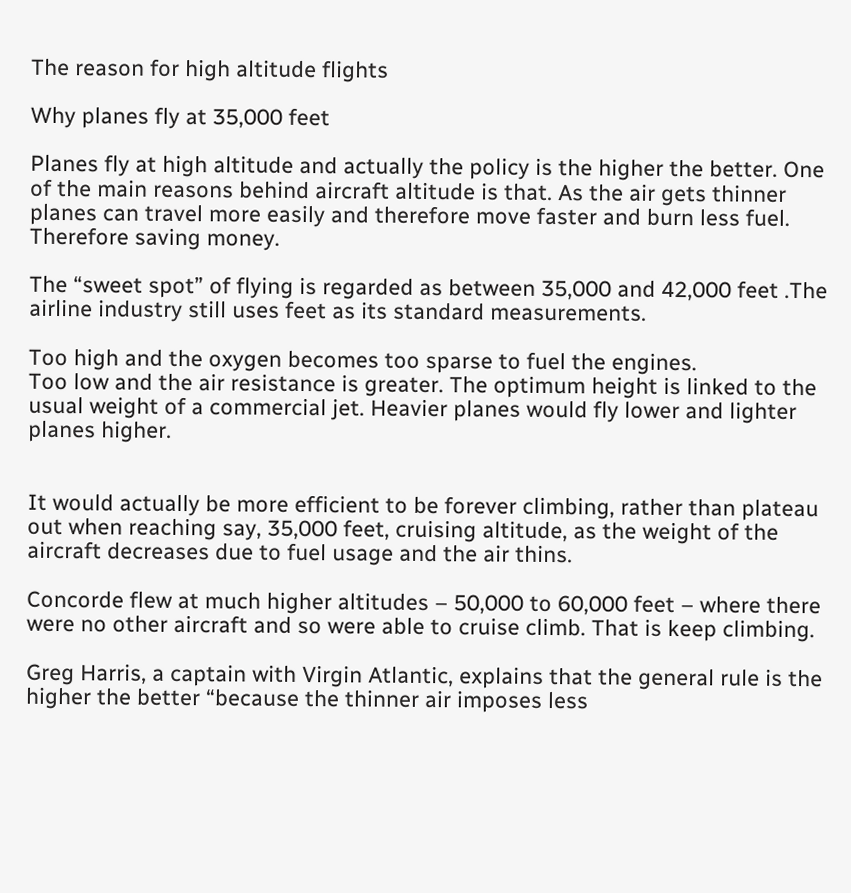The reason for high altitude flights

Why planes fly at 35,000 feet

Planes fly at high altitude and actually the policy is the higher the better. One of the main reasons behind aircraft altitude is that. As the air gets thinner planes can travel more easily and therefore move faster and burn less fuel. Therefore saving money.

The “sweet spot” of flying is regarded as between 35,000 and 42,000 feet .The airline industry still uses feet as its standard measurements.

Too high and the oxygen becomes too sparse to fuel the engines.
Too low and the air resistance is greater. The optimum height is linked to the usual weight of a commercial jet. Heavier planes would fly lower and lighter planes higher.


It would actually be more efficient to be forever climbing, rather than plateau out when reaching say, 35,000 feet, cruising altitude, as the weight of the aircraft decreases due to fuel usage and the air thins.

Concorde flew at much higher altitudes – 50,000 to 60,000 feet – where there were no other aircraft and so were able to cruise climb. That is keep climbing.

Greg Harris, a captain with Virgin Atlantic, explains that the general rule is the higher the better “because the thinner air imposes less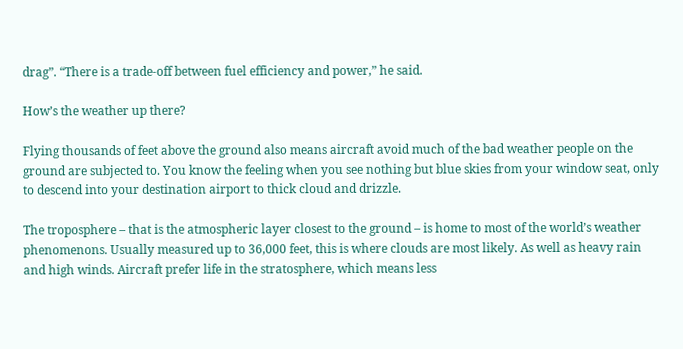drag”. “There is a trade-off between fuel efficiency and power,” he said.

How’s the weather up there?

Flying thousands of feet above the ground also means aircraft avoid much of the bad weather people on the ground are subjected to. You know the feeling when you see nothing but blue skies from your window seat, only to descend into your destination airport to thick cloud and drizzle.

The troposphere – that is the atmospheric layer closest to the ground – is home to most of the world’s weather phenomenons. Usually measured up to 36,000 feet, this is where clouds are most likely. As well as heavy rain and high winds. Aircraft prefer life in the stratosphere, which means less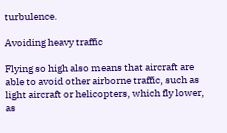turbulence.

Avoiding heavy traffic

Flying so high also means that aircraft are able to avoid other airborne traffic, such as light aircraft or helicopters, which fly lower, as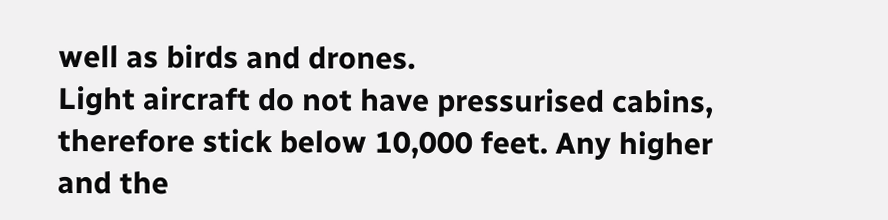well as birds and drones.
Light aircraft do not have pressurised cabins, therefore stick below 10,000 feet. Any higher and the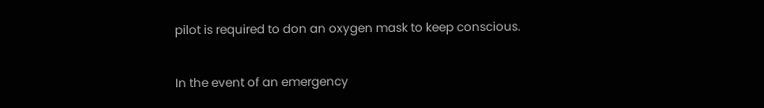pilot is required to don an oxygen mask to keep conscious.

In the event of an emergency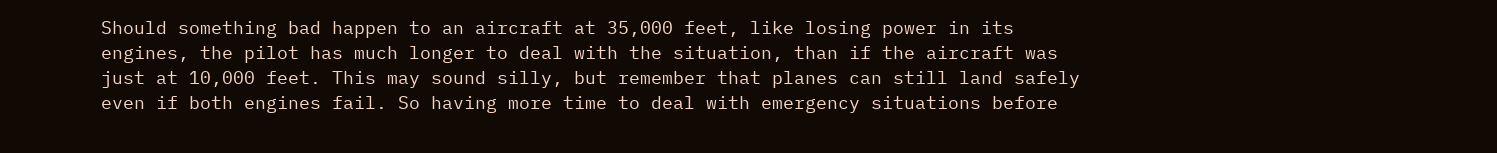Should something bad happen to an aircraft at 35,000 feet, like losing power in its engines, the pilot has much longer to deal with the situation, than if the aircraft was just at 10,000 feet. This may sound silly, but remember that planes can still land safely even if both engines fail. So having more time to deal with emergency situations before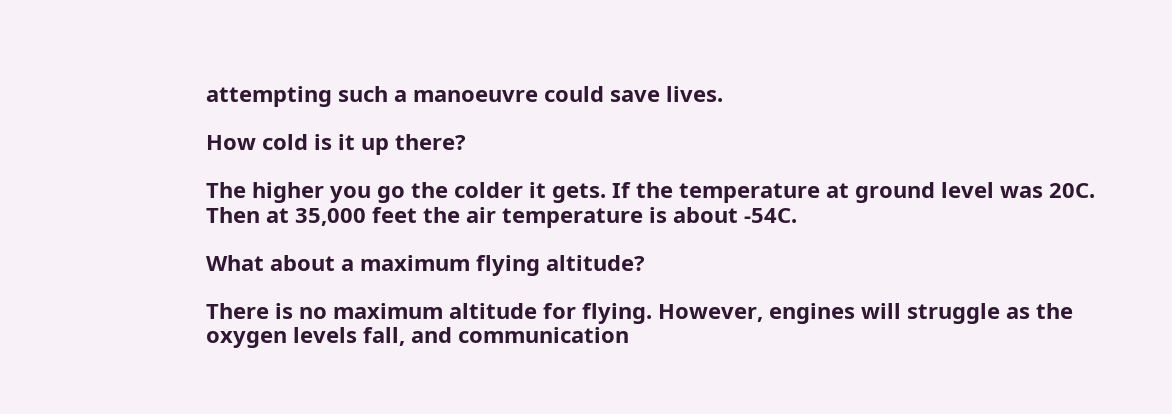attempting such a manoeuvre could save lives.

How cold is it up there?

The higher you go the colder it gets. If the temperature at ground level was 20C. Then at 35,000 feet the air temperature is about -54C.

What about a maximum flying altitude?

There is no maximum altitude for flying. However, engines will struggle as the oxygen levels fall, and communication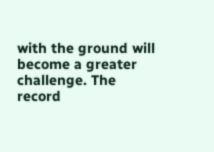with the ground will become a greater challenge. The record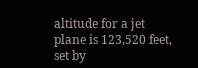altitude for a jet plane is 123,520 feet, set by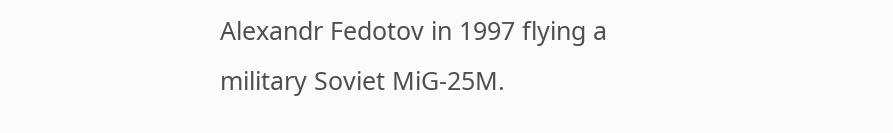Alexandr Fedotov in 1997 flying a military Soviet MiG-25M.